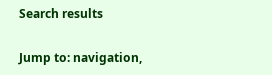Search results

Jump to: navigation,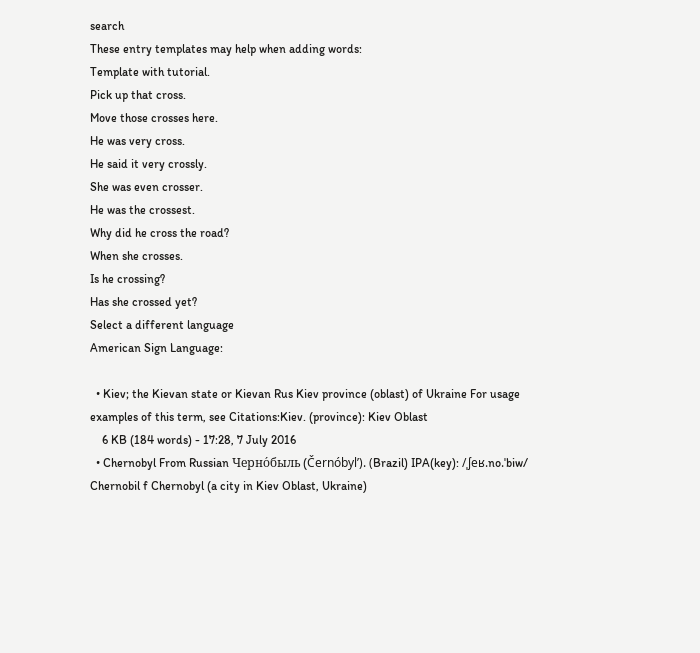search
These entry templates may help when adding words:
Template with tutorial.
Pick up that cross.
Move those crosses here.
He was very cross.
He said it very crossly.
She was even crosser.
He was the crossest.
Why did he cross the road?
When she crosses.
Is he crossing?
Has she crossed yet?
Select a different language
American Sign Language:

  • Kiev; the Kievan state or Kievan Rus Kiev province (oblast) of Ukraine For usage examples of this term, see Citations:Kiev. (province): Kiev Oblast
    6 KB (184 words) - 17:28, 7 July 2016
  • Chernobyl From Russian Черно́быль (Černóbylʹ). (Brazil) IPA(key): /ˌʃeʁ.no.ˈbiw/ Chernobil f Chernobyl (a city in Kiev Oblast, Ukraine)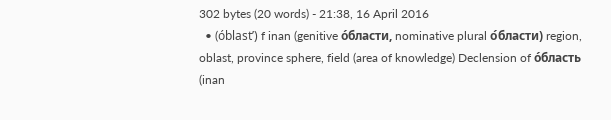302 bytes (20 words) - 21:38, 16 April 2016
  • (óblastʹ) f inan (genitive о́бласти, nominative plural о́бласти) region, oblast, province sphere, field (area of knowledge) Declension of о́бласть (inan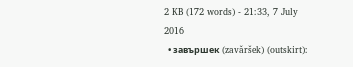2 KB (172 words) - 21:33, 7 July 2016
  • завършек (zavǎršek) (outskirt):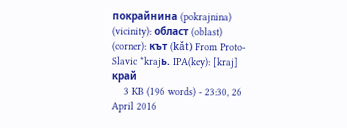покрайнина (pokrajnina) (vicinity): област (oblast) (corner): кът (kǎt) From Proto-Slavic *krajь. IPA(key): [kraj] край
    3 KB (196 words) - 23:30, 26 April 2016